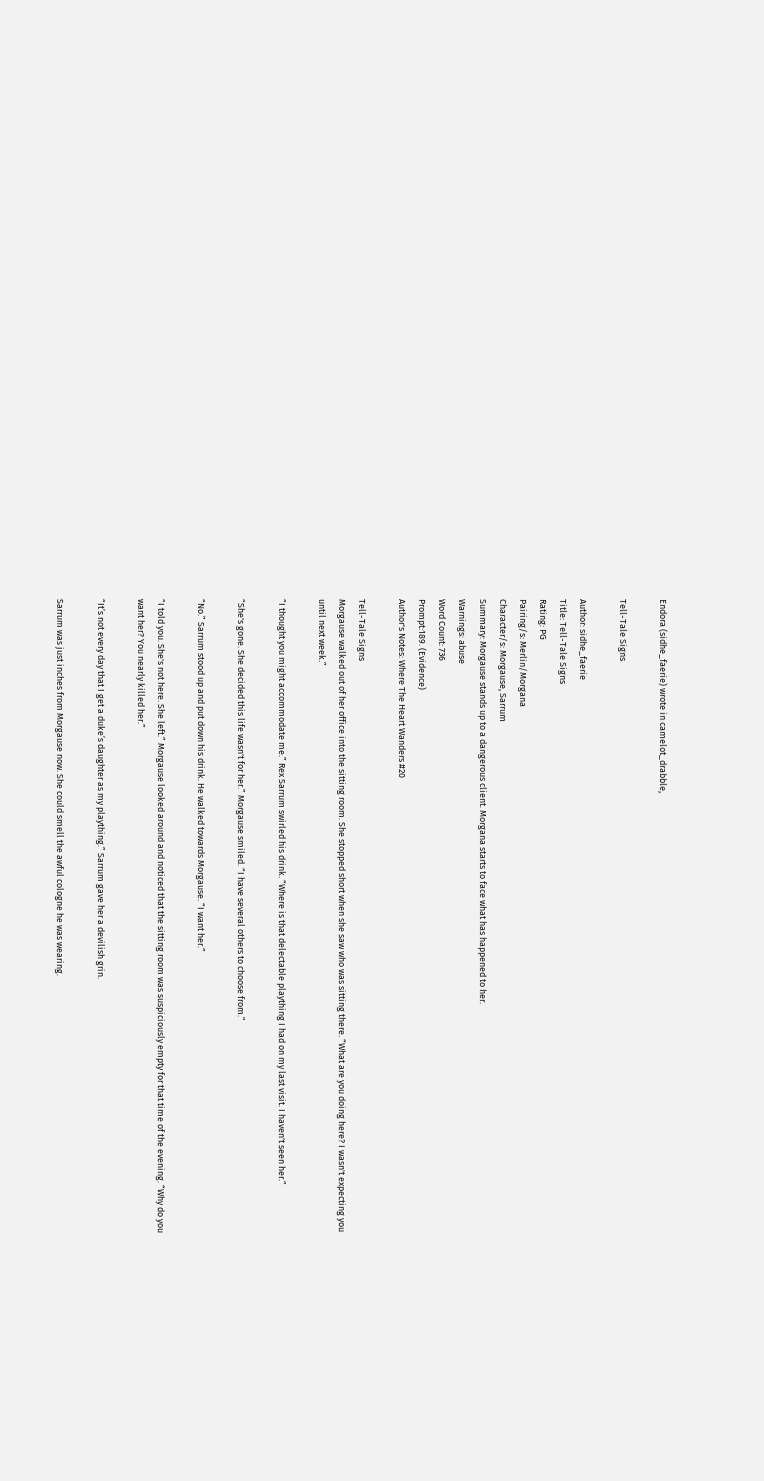Endora (sidhe_faerie) wrote in camelot_drabble,

Tell-Tale Signs

Author: sidhe_faerie
Title: Tell-Tale Signs
Rating: PG
Pairing/s: Merlin/Morgana
Character/s: Morgause, Sarrum
Summary: Morgause stands up to a dangerous client. Morgana starts to face what has happened to her.
Warnings: abuse
Word Count: 736
Prompt:189. (Evidence)
Author's Notes: Where The Heart Wanders #20

Tell-Tale Signs
Morgause walked out of her office into the sitting room. She stopped short when she saw who was sitting there. “What are you doing here? I wasn't expecting you until next week.”

“I thought you might accommodate me.” Rex Sarrum swirled his drink. “Where is that delectable plaything I had on my last visit. I haven't seen her.”

“She's gone. She decided this life wasn't for her.” Morgause smiled. “I have several others to choose from.”

“No.” Sarrum stood up and put down his drink. He walked towards Morgause. “I want her.”

“I told you. She's not here. She left.” Morgause looked around and noticed that the sitting room was suspiciously empty for that time of the evening. “Why do you want her? You nearly killed her.”

“It’s not every day that I get a duke’s daughter as my plaything.” Sarrum gave her a devilish grin.

Sarrum was just inches from Morgause now. She could smell the awful cologne he was wearing.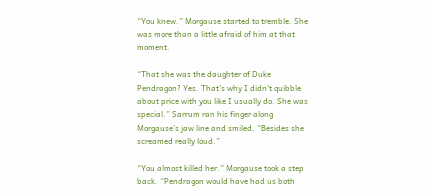“You knew.” Morgause started to tremble. She was more than a little afraid of him at that moment.

“That she was the daughter of Duke Pendragon? Yes. That's why I didn't quibble about price with you like I usually do. She was special.” Sarrum ran his finger along Morgause’s jaw line and smiled. “Besides she screamed really loud.”

“You almost killed her.” Morgause took a step back. “Pendragon would have had us both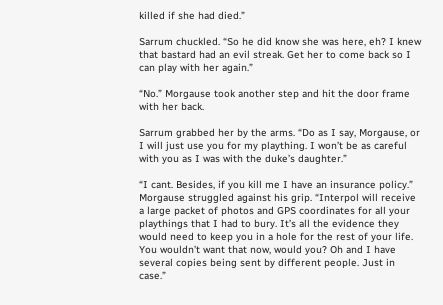killed if she had died.”

Sarrum chuckled. “So he did know she was here, eh? I knew that bastard had an evil streak. Get her to come back so I can play with her again.”

“No.” Morgause took another step and hit the door frame with her back.

Sarrum grabbed her by the arms. “Do as I say, Morgause, or I will just use you for my plaything. I won’t be as careful with you as I was with the duke’s daughter.”

“I cant. Besides, if you kill me I have an insurance policy.” Morgause struggled against his grip. “Interpol will receive a large packet of photos and GPS coordinates for all your playthings that I had to bury. It’s all the evidence they would need to keep you in a hole for the rest of your life. You wouldn’t want that now, would you? Oh and I have several copies being sent by different people. Just in case.”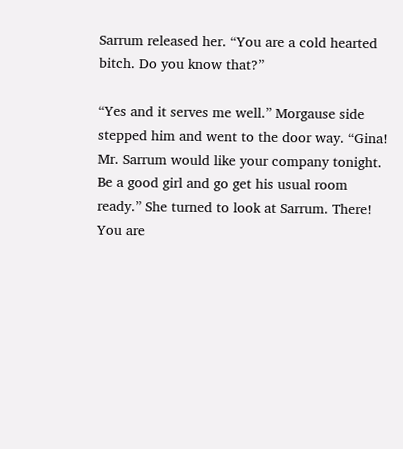Sarrum released her. “You are a cold hearted bitch. Do you know that?”

“Yes and it serves me well.” Morgause side stepped him and went to the door way. “Gina! Mr. Sarrum would like your company tonight. Be a good girl and go get his usual room ready.” She turned to look at Sarrum. There! You are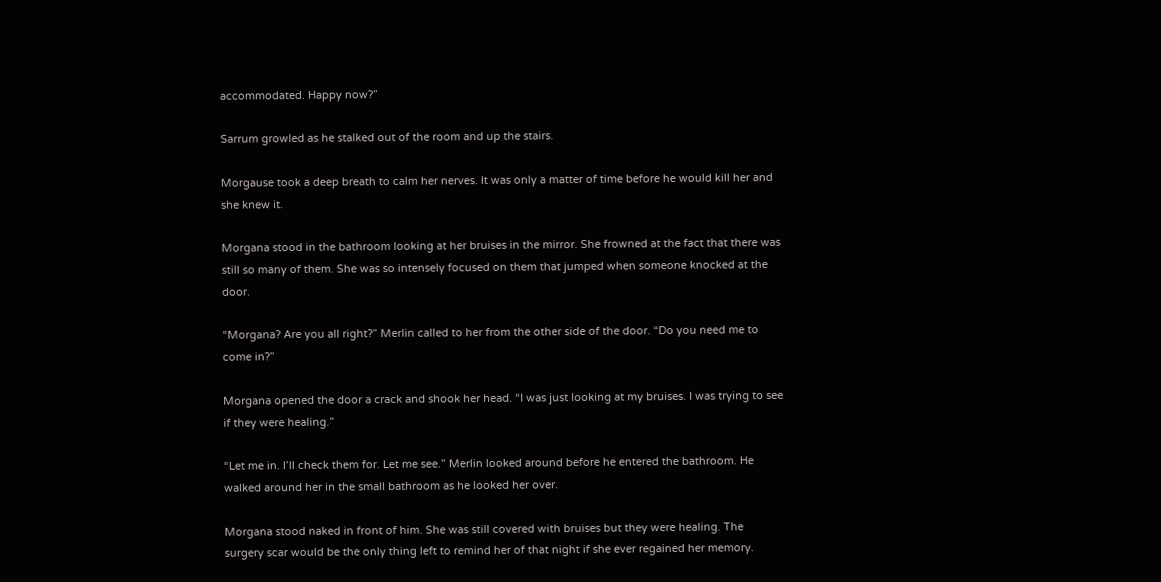accommodated. Happy now?”

Sarrum growled as he stalked out of the room and up the stairs.

Morgause took a deep breath to calm her nerves. It was only a matter of time before he would kill her and she knew it.

Morgana stood in the bathroom looking at her bruises in the mirror. She frowned at the fact that there was still so many of them. She was so intensely focused on them that jumped when someone knocked at the door.

“Morgana? Are you all right?” Merlin called to her from the other side of the door. “Do you need me to come in?”

Morgana opened the door a crack and shook her head. “I was just looking at my bruises. I was trying to see if they were healing.”

“Let me in. I’ll check them for. Let me see.” Merlin looked around before he entered the bathroom. He walked around her in the small bathroom as he looked her over.

Morgana stood naked in front of him. She was still covered with bruises but they were healing. The surgery scar would be the only thing left to remind her of that night if she ever regained her memory.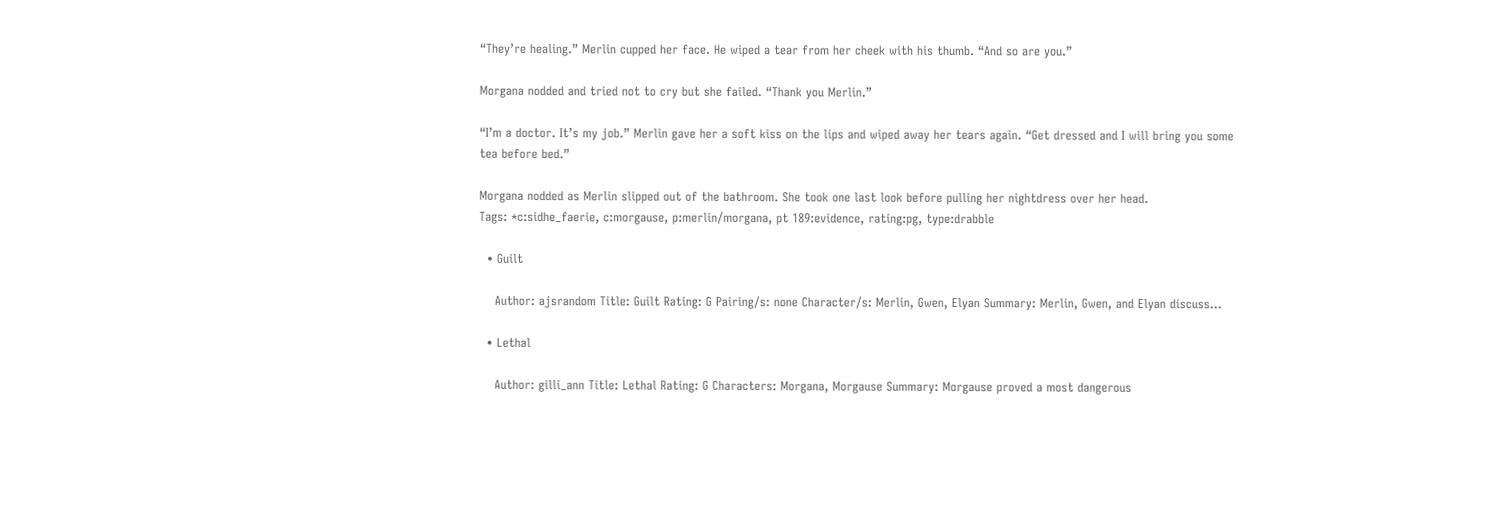“They’re healing.” Merlin cupped her face. He wiped a tear from her cheek with his thumb. “And so are you.”

Morgana nodded and tried not to cry but she failed. “Thank you Merlin.”

“I’m a doctor. It’s my job.” Merlin gave her a soft kiss on the lips and wiped away her tears again. “Get dressed and I will bring you some tea before bed.”

Morgana nodded as Merlin slipped out of the bathroom. She took one last look before pulling her nightdress over her head.
Tags: *c:sidhe_faerie, c:morgause, p:merlin/morgana, pt 189:evidence, rating:pg, type:drabble

  • Guilt

    Author: ajsrandom Title: Guilt Rating: G Pairing/s: none Character/s: Merlin, Gwen, Elyan Summary: Merlin, Gwen, and Elyan discuss…

  • Lethal

    Author: gilli_ann Title: Lethal Rating: G Characters: Morgana, Morgause Summary: Morgause proved a most dangerous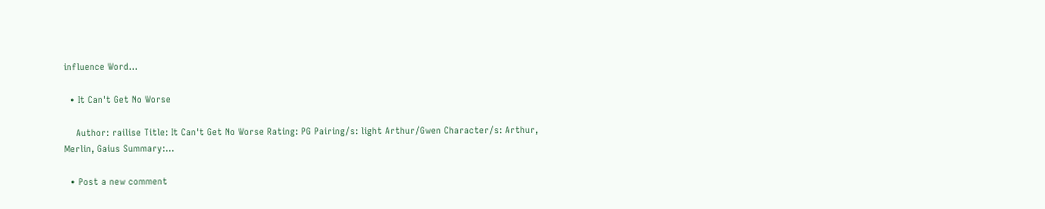influence Word…

  • It Can't Get No Worse

    Author: railise Title: It Can't Get No Worse Rating: PG Pairing/s: light Arthur/Gwen Character/s: Arthur, Merlin, Gaius Summary:…

  • Post a new comment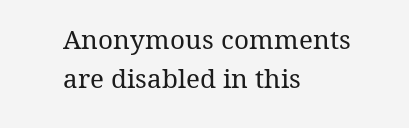Anonymous comments are disabled in this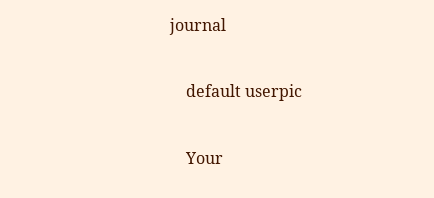journal

    default userpic

    Your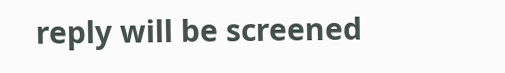reply will be screened